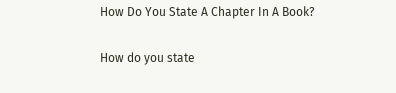How Do You State A Chapter In A Book?

How do you state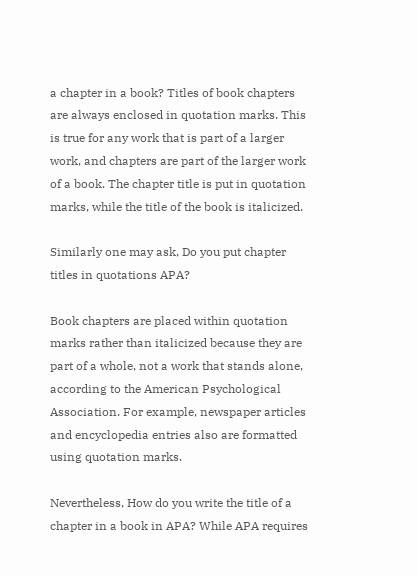a chapter in a book? Titles of book chapters are always enclosed in quotation marks. This is true for any work that is part of a larger work, and chapters are part of the larger work of a book. The chapter title is put in quotation marks, while the title of the book is italicized.

Similarly one may ask, Do you put chapter titles in quotations APA?

Book chapters are placed within quotation marks rather than italicized because they are part of a whole, not a work that stands alone, according to the American Psychological Association. For example, newspaper articles and encyclopedia entries also are formatted using quotation marks.

Nevertheless, How do you write the title of a chapter in a book in APA? While APA requires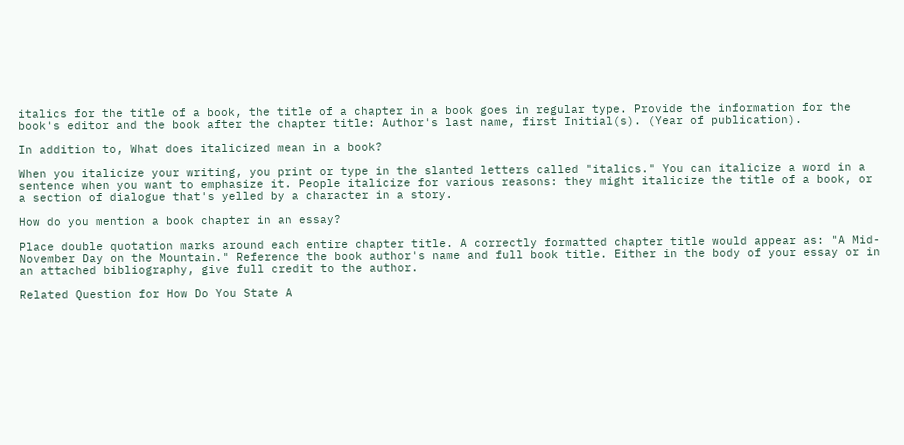italics for the title of a book, the title of a chapter in a book goes in regular type. Provide the information for the book's editor and the book after the chapter title: Author's last name, first Initial(s). (Year of publication).

In addition to, What does italicized mean in a book?

When you italicize your writing, you print or type in the slanted letters called "italics." You can italicize a word in a sentence when you want to emphasize it. People italicize for various reasons: they might italicize the title of a book, or a section of dialogue that's yelled by a character in a story.

How do you mention a book chapter in an essay?

Place double quotation marks around each entire chapter title. A correctly formatted chapter title would appear as: "A Mid-November Day on the Mountain." Reference the book author's name and full book title. Either in the body of your essay or in an attached bibliography, give full credit to the author.

Related Question for How Do You State A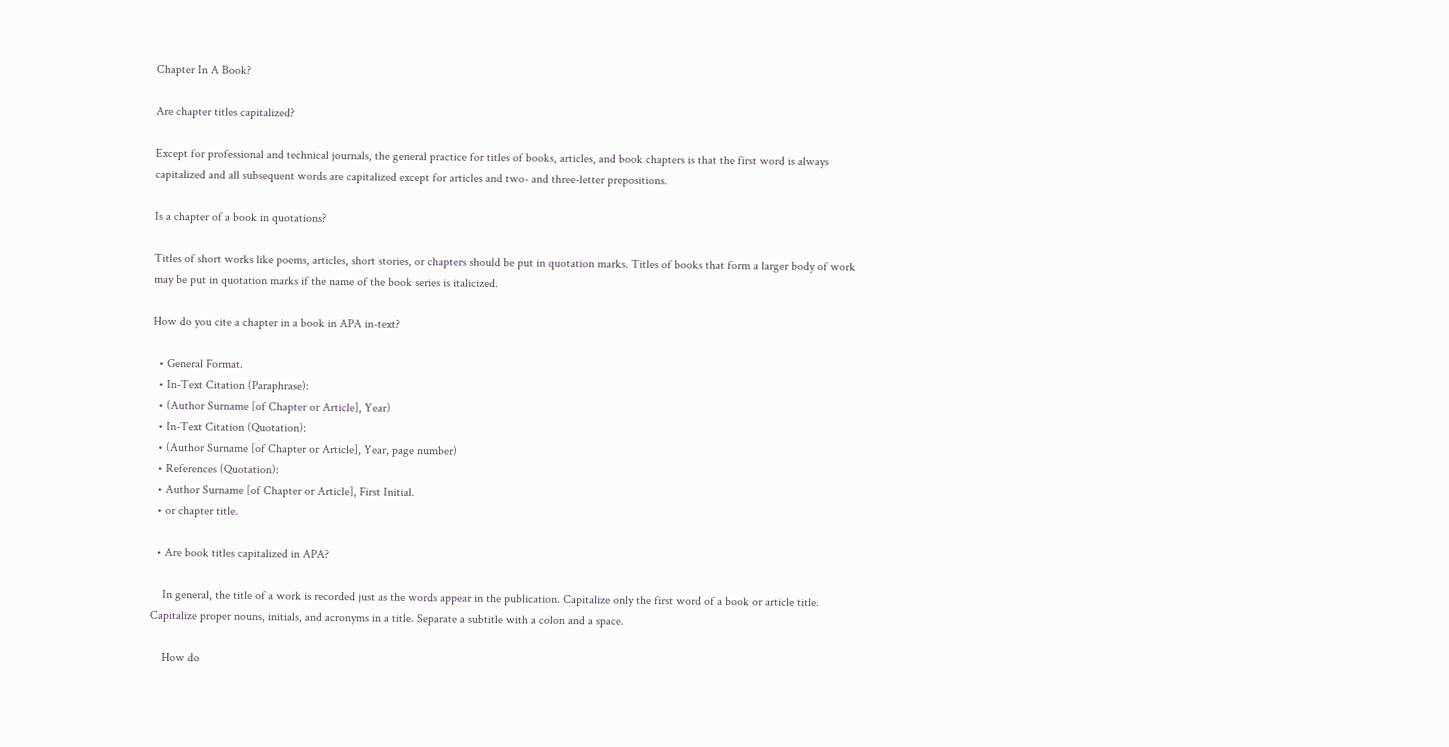Chapter In A Book?

Are chapter titles capitalized?

Except for professional and technical journals, the general practice for titles of books, articles, and book chapters is that the first word is always capitalized and all subsequent words are capitalized except for articles and two- and three-letter prepositions.

Is a chapter of a book in quotations?

Titles of short works like poems, articles, short stories, or chapters should be put in quotation marks. Titles of books that form a larger body of work may be put in quotation marks if the name of the book series is italicized.

How do you cite a chapter in a book in APA in-text?

  • General Format.
  • In-Text Citation (Paraphrase):
  • (Author Surname [of Chapter or Article], Year)
  • In-Text Citation (Quotation):
  • (Author Surname [of Chapter or Article], Year, page number)
  • References (Quotation):
  • Author Surname [of Chapter or Article], First Initial.
  • or chapter title.

  • Are book titles capitalized in APA?

    In general, the title of a work is recorded just as the words appear in the publication. Capitalize only the first word of a book or article title. Capitalize proper nouns, initials, and acronyms in a title. Separate a subtitle with a colon and a space.

    How do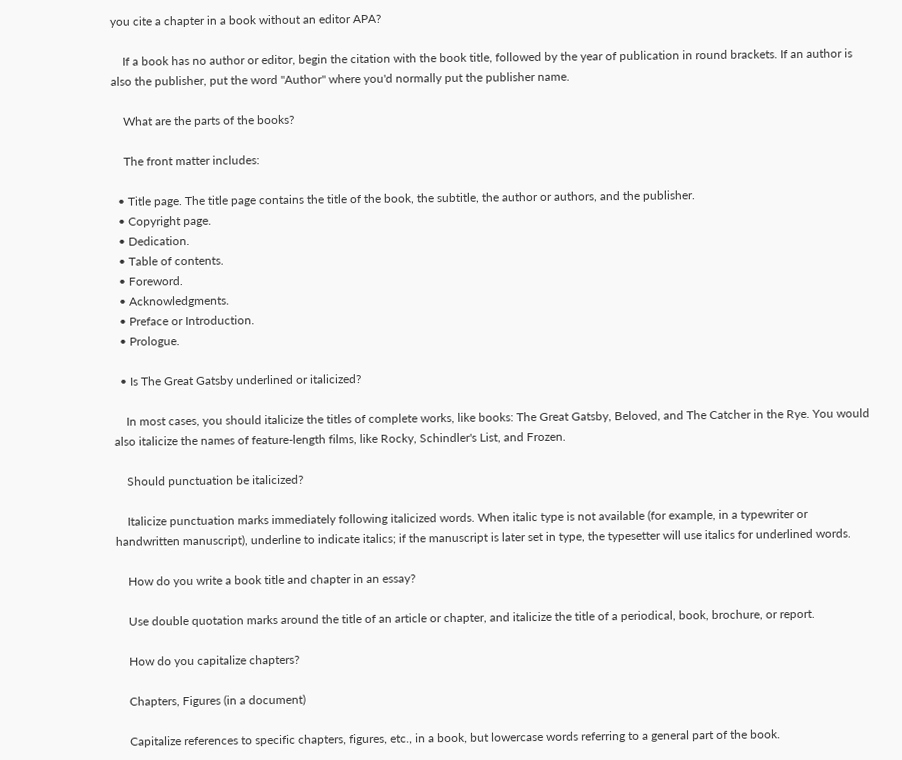you cite a chapter in a book without an editor APA?

    If a book has no author or editor, begin the citation with the book title, followed by the year of publication in round brackets. If an author is also the publisher, put the word "Author" where you'd normally put the publisher name.

    What are the parts of the books?

    The front matter includes:

  • Title page. The title page contains the title of the book, the subtitle, the author or authors, and the publisher.
  • Copyright page.
  • Dedication.
  • Table of contents.
  • Foreword.
  • Acknowledgments.
  • Preface or Introduction.
  • Prologue.

  • Is The Great Gatsby underlined or italicized?

    In most cases, you should italicize the titles of complete works, like books: The Great Gatsby, Beloved, and The Catcher in the Rye. You would also italicize the names of feature-length films, like Rocky, Schindler's List, and Frozen.

    Should punctuation be italicized?

    Italicize punctuation marks immediately following italicized words. When italic type is not available (for example, in a typewriter or handwritten manuscript), underline to indicate italics; if the manuscript is later set in type, the typesetter will use italics for underlined words.

    How do you write a book title and chapter in an essay?

    Use double quotation marks around the title of an article or chapter, and italicize the title of a periodical, book, brochure, or report.

    How do you capitalize chapters?

    Chapters, Figures (in a document)

    Capitalize references to specific chapters, figures, etc., in a book, but lowercase words referring to a general part of the book.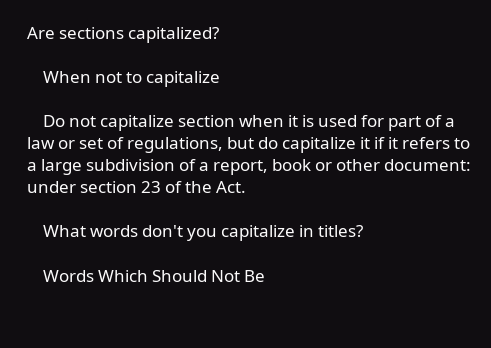Are sections capitalized?

    When not to capitalize

    Do not capitalize section when it is used for part of a law or set of regulations, but do capitalize it if it refers to a large subdivision of a report, book or other document: under section 23 of the Act.

    What words don't you capitalize in titles?

    Words Which Should Not Be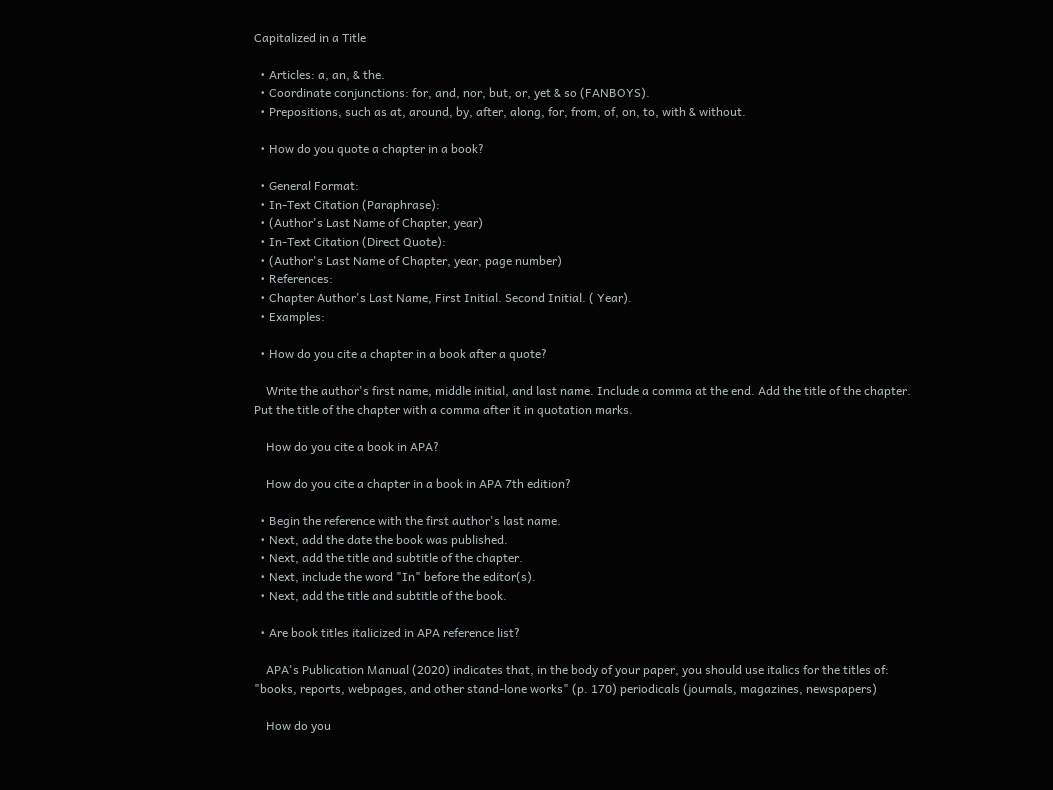Capitalized in a Title

  • Articles: a, an, & the.
  • Coordinate conjunctions: for, and, nor, but, or, yet & so (FANBOYS).
  • Prepositions, such as at, around, by, after, along, for, from, of, on, to, with & without.

  • How do you quote a chapter in a book?

  • General Format:
  • In-Text Citation (Paraphrase):
  • (Author's Last Name of Chapter, year)
  • In-Text Citation (Direct Quote):
  • (Author's Last Name of Chapter, year, page number)
  • References:
  • Chapter Author's Last Name, First Initial. Second Initial. ( Year).
  • Examples:

  • How do you cite a chapter in a book after a quote?

    Write the author's first name, middle initial, and last name. Include a comma at the end. Add the title of the chapter. Put the title of the chapter with a comma after it in quotation marks.

    How do you cite a book in APA?

    How do you cite a chapter in a book in APA 7th edition?

  • Begin the reference with the first author's last name.
  • Next, add the date the book was published.
  • Next, add the title and subtitle of the chapter.
  • Next, include the word "In" before the editor(s).
  • Next, add the title and subtitle of the book.

  • Are book titles italicized in APA reference list?

    APA's Publication Manual (2020) indicates that, in the body of your paper, you should use italics for the titles of: "books, reports, webpages, and other stand-lone works" (p. 170) periodicals (journals, magazines, newspapers)

    How do you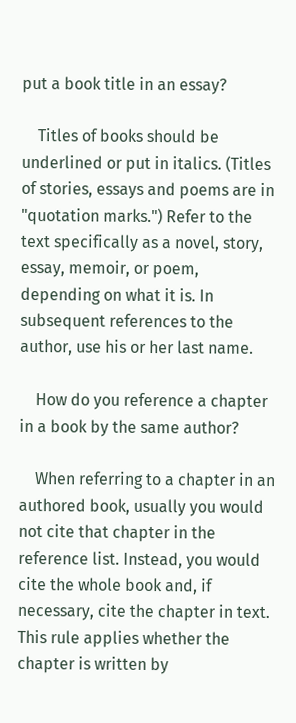put a book title in an essay?

    Titles of books should be underlined or put in italics. (Titles of stories, essays and poems are in "quotation marks.") Refer to the text specifically as a novel, story, essay, memoir, or poem, depending on what it is. In subsequent references to the author, use his or her last name.

    How do you reference a chapter in a book by the same author?

    When referring to a chapter in an authored book, usually you would not cite that chapter in the reference list. Instead, you would cite the whole book and, if necessary, cite the chapter in text. This rule applies whether the chapter is written by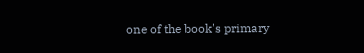one of the book's primary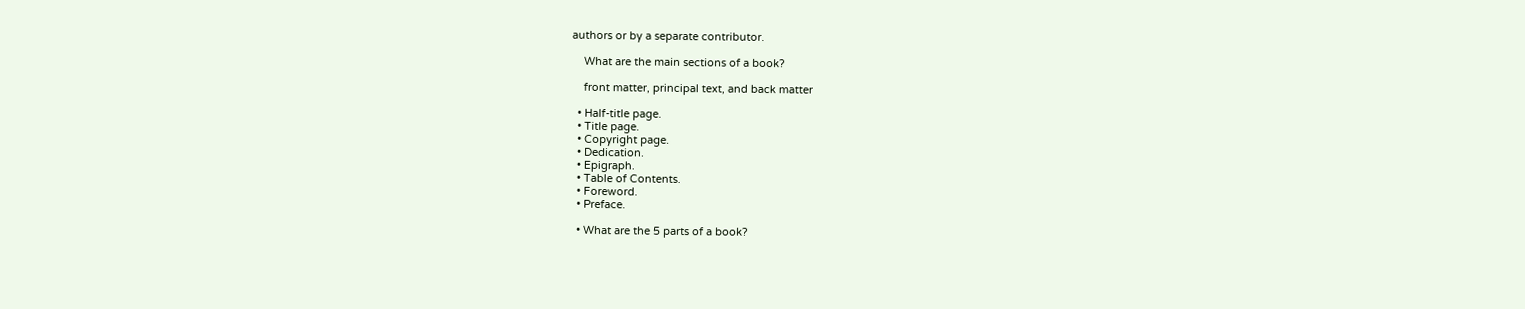authors or by a separate contributor.

    What are the main sections of a book?

    front matter, principal text, and back matter

  • Half-title page.
  • Title page.
  • Copyright page.
  • Dedication.
  • Epigraph.
  • Table of Contents.
  • Foreword.
  • Preface.

  • What are the 5 parts of a book?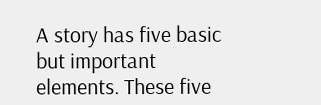A story has five basic but important elements. These five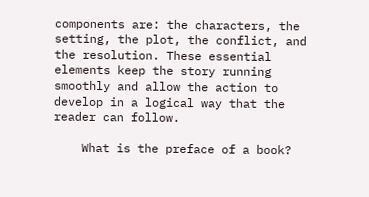components are: the characters, the setting, the plot, the conflict, and the resolution. These essential elements keep the story running smoothly and allow the action to develop in a logical way that the reader can follow.

    What is the preface of a book?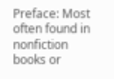Preface: Most often found in nonfiction books or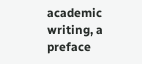academic writing, a preface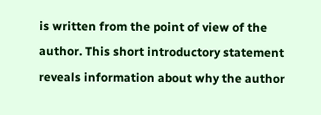is written from the point of view of the author. This short introductory statement reveals information about why the author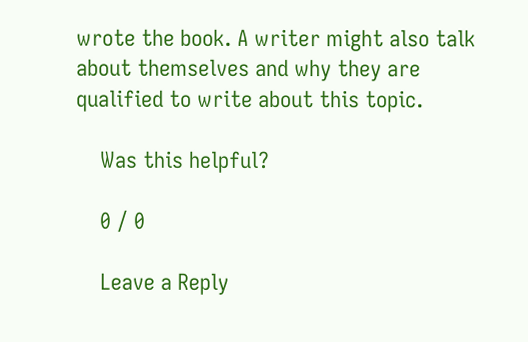wrote the book. A writer might also talk about themselves and why they are qualified to write about this topic.

    Was this helpful?

    0 / 0

    Leave a Reply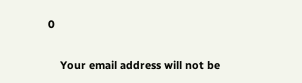0

    Your email address will not be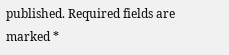published. Required fields are marked *